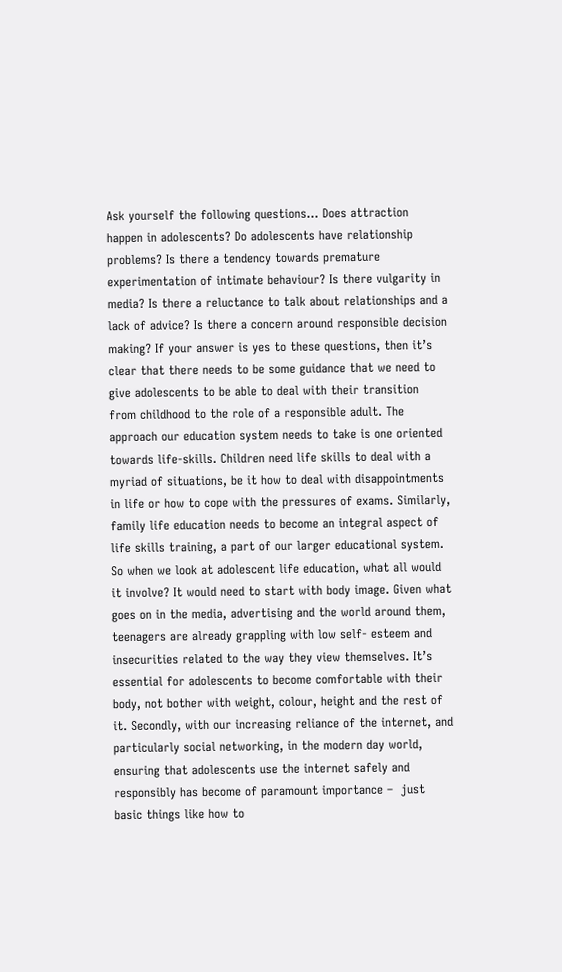Ask yourself the following questions… Does attraction happen in adolescents? Do adolescents have relationship problems? Is there a tendency towards premature experimentation of intimate behaviour? Is there vulgarity in media? Is there a reluctance to talk about relationships and a lack of advice? Is there a concern around responsible decision making? If your answer is yes to these questions, then it’s clear that there needs to be some guidance that we need to give adolescents to be able to deal with their transition from childhood to the role of a responsible adult. The approach our education system needs to take is one oriented towards life-skills. Children need life skills to deal with a myriad of situations, be it how to deal with disappointments in life or how to cope with the pressures of exams. Similarly, family life education needs to become an integral aspect of life skills training, a part of our larger educational system. So when we look at adolescent life education, what all would it involve? It would need to start with body image. Given what goes on in the media, advertising and the world around them, teenagers are already grappling with low self- esteem and insecurities related to the way they view themselves. It’s essential for adolescents to become comfortable with their body, not bother with weight, colour, height and the rest of it. Secondly, with our increasing reliance of the internet, and particularly social networking, in the modern day world, ensuring that adolescents use the internet safely and responsibly has become of paramount importance –  just basic things like how to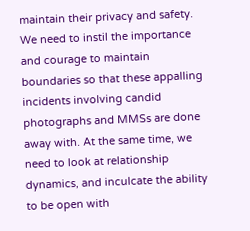maintain their privacy and safety. We need to instil the importance and courage to maintain boundaries so that these appalling incidents involving candid photographs and MMSs are done away with. At the same time, we need to look at relationship dynamics, and inculcate the ability to be open with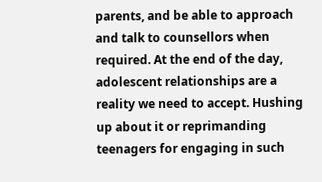parents, and be able to approach and talk to counsellors when required. At the end of the day, adolescent relationships are a reality we need to accept. Hushing up about it or reprimanding teenagers for engaging in such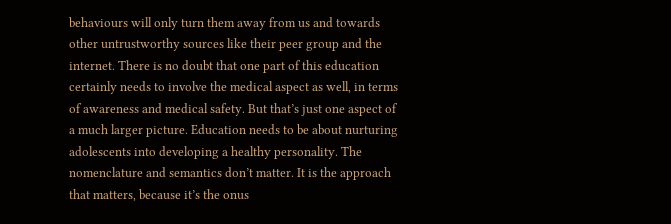behaviours will only turn them away from us and towards other untrustworthy sources like their peer group and the internet. There is no doubt that one part of this education certainly needs to involve the medical aspect as well, in terms of awareness and medical safety. But that’s just one aspect of a much larger picture. Education needs to be about nurturing adolescents into developing a healthy personality. The nomenclature and semantics don’t matter. It is the approach that matters, because it’s the onus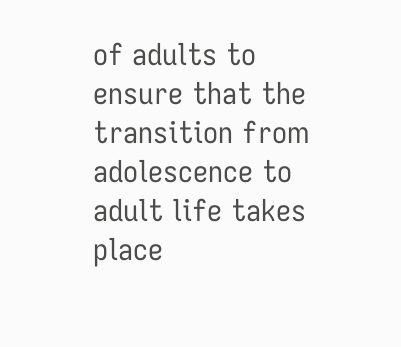of adults to ensure that the transition from adolescence to adult life takes place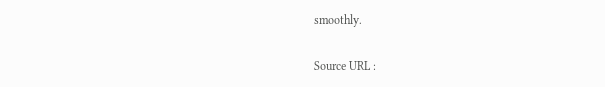smoothly.

Source URL :